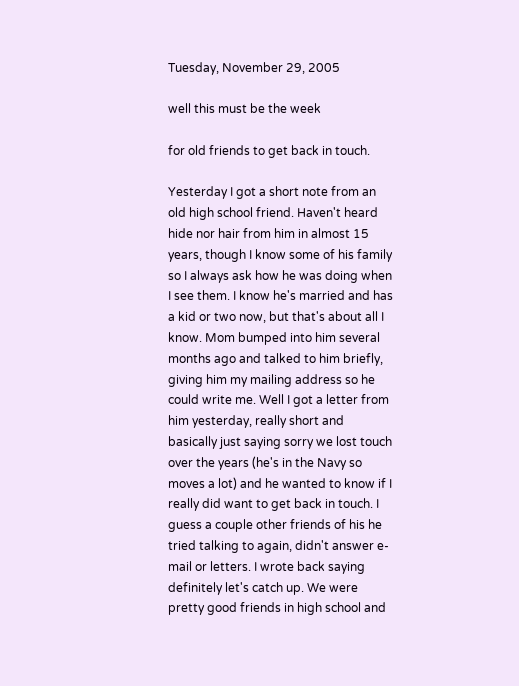Tuesday, November 29, 2005

well this must be the week

for old friends to get back in touch.

Yesterday I got a short note from an old high school friend. Haven't heard hide nor hair from him in almost 15 years, though I know some of his family so I always ask how he was doing when I see them. I know he's married and has a kid or two now, but that's about all I know. Mom bumped into him several months ago and talked to him briefly, giving him my mailing address so he could write me. Well I got a letter from him yesterday, really short and basically just saying sorry we lost touch over the years (he's in the Navy so moves a lot) and he wanted to know if I really did want to get back in touch. I guess a couple other friends of his he tried talking to again, didn't answer e-mail or letters. I wrote back saying definitely let's catch up. We were pretty good friends in high school and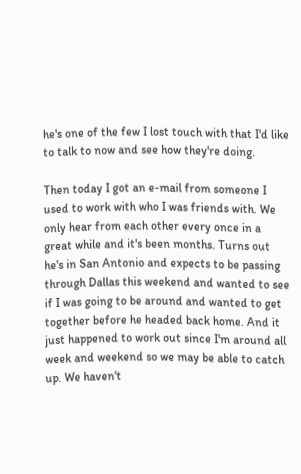he's one of the few I lost touch with that I'd like to talk to now and see how they're doing.

Then today I got an e-mail from someone I used to work with who I was friends with. We only hear from each other every once in a great while and it's been months. Turns out he's in San Antonio and expects to be passing through Dallas this weekend and wanted to see if I was going to be around and wanted to get together before he headed back home. And it just happened to work out since I'm around all week and weekend so we may be able to catch up. We haven't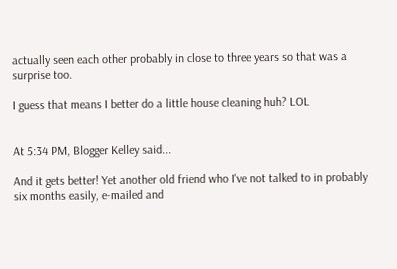actually seen each other probably in close to three years so that was a surprise too.

I guess that means I better do a little house cleaning huh? LOL


At 5:34 PM, Blogger Kelley said...

And it gets better! Yet another old friend who I've not talked to in probably six months easily, e-mailed and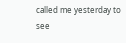called me yesterday to see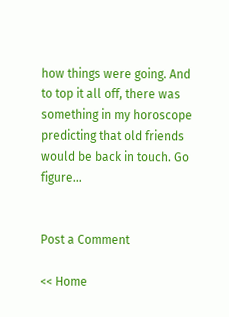how things were going. And to top it all off, there was something in my horoscope predicting that old friends would be back in touch. Go figure...


Post a Comment

<< Home